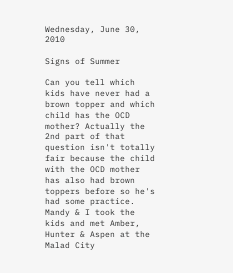Wednesday, June 30, 2010

Signs of Summer

Can you tell which kids have never had a brown topper and which child has the OCD mother? Actually the 2nd part of that question isn't totally fair because the child with the OCD mother has also had brown toppers before so he's had some practice. Mandy & I took the kids and met Amber, Hunter & Aspen at the Malad City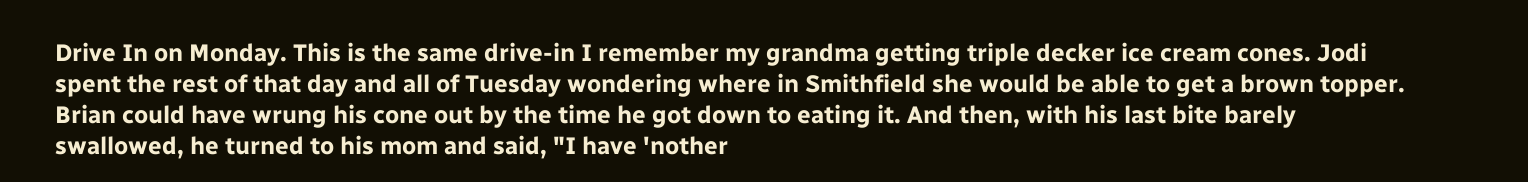Drive In on Monday. This is the same drive-in I remember my grandma getting triple decker ice cream cones. Jodi spent the rest of that day and all of Tuesday wondering where in Smithfield she would be able to get a brown topper. Brian could have wrung his cone out by the time he got down to eating it. And then, with his last bite barely swallowed, he turned to his mom and said, "I have 'nother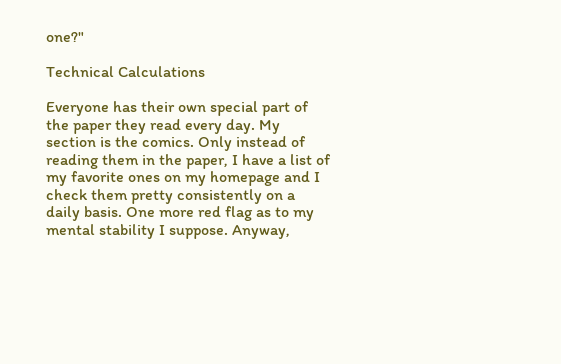one?"

Technical Calculations

Everyone has their own special part of the paper they read every day. My section is the comics. Only instead of reading them in the paper, I have a list of my favorite ones on my homepage and I check them pretty consistently on a daily basis. One more red flag as to my mental stability I suppose. Anyway,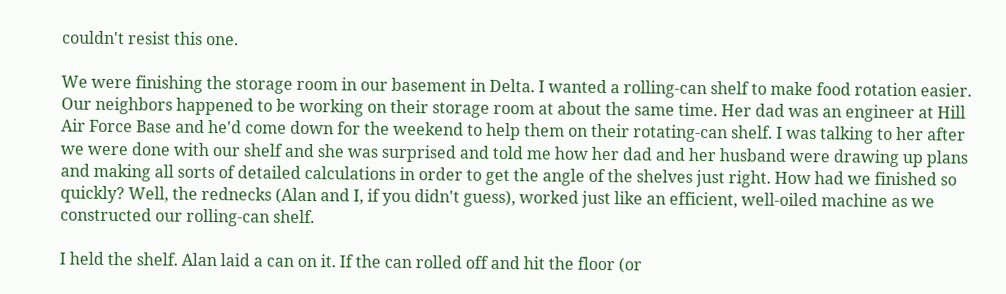couldn't resist this one.

We were finishing the storage room in our basement in Delta. I wanted a rolling-can shelf to make food rotation easier. Our neighbors happened to be working on their storage room at about the same time. Her dad was an engineer at Hill Air Force Base and he'd come down for the weekend to help them on their rotating-can shelf. I was talking to her after we were done with our shelf and she was surprised and told me how her dad and her husband were drawing up plans and making all sorts of detailed calculations in order to get the angle of the shelves just right. How had we finished so quickly? Well, the rednecks (Alan and I, if you didn't guess), worked just like an efficient, well-oiled machine as we constructed our rolling-can shelf.

I held the shelf. Alan laid a can on it. If the can rolled off and hit the floor (or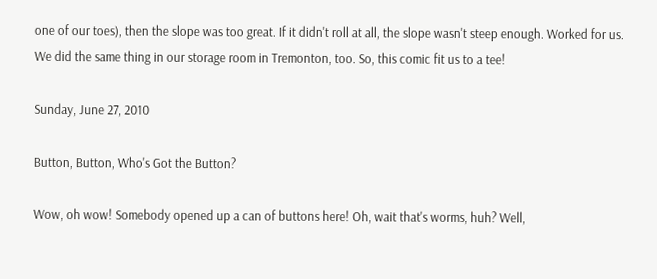one of our toes), then the slope was too great. If it didn't roll at all, the slope wasn't steep enough. Worked for us. We did the same thing in our storage room in Tremonton, too. So, this comic fit us to a tee!

Sunday, June 27, 2010

Button, Button, Who's Got the Button?

Wow, oh wow! Somebody opened up a can of buttons here! Oh, wait that's worms, huh? Well,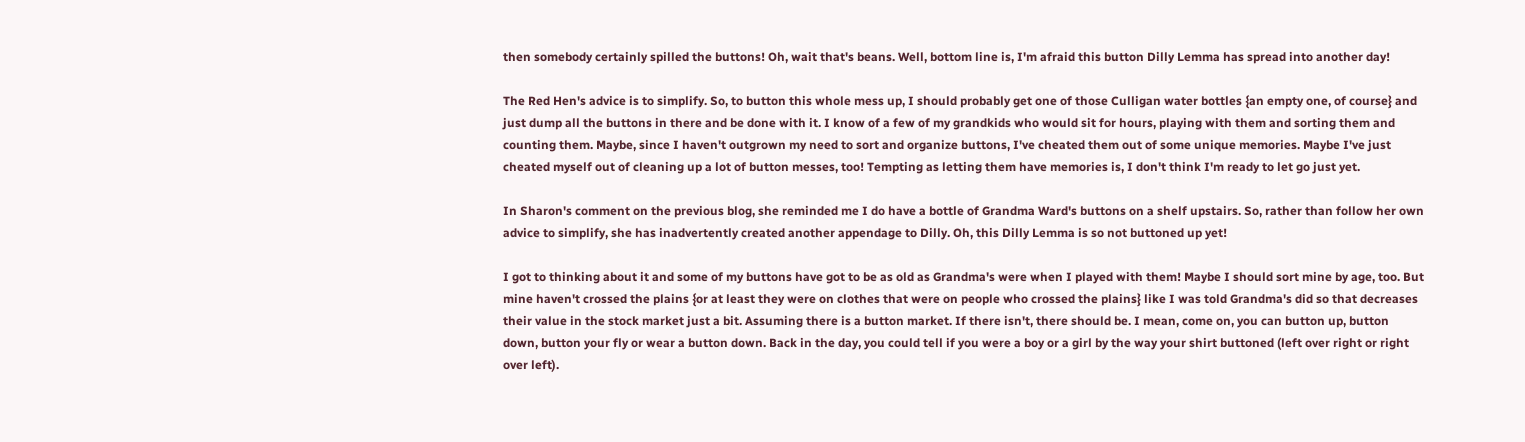then somebody certainly spilled the buttons! Oh, wait that's beans. Well, bottom line is, I'm afraid this button Dilly Lemma has spread into another day!

The Red Hen's advice is to simplify. So, to button this whole mess up, I should probably get one of those Culligan water bottles {an empty one, of course} and just dump all the buttons in there and be done with it. I know of a few of my grandkids who would sit for hours, playing with them and sorting them and counting them. Maybe, since I haven't outgrown my need to sort and organize buttons, I've cheated them out of some unique memories. Maybe I've just cheated myself out of cleaning up a lot of button messes, too! Tempting as letting them have memories is, I don't think I'm ready to let go just yet.

In Sharon's comment on the previous blog, she reminded me I do have a bottle of Grandma Ward's buttons on a shelf upstairs. So, rather than follow her own advice to simplify, she has inadvertently created another appendage to Dilly. Oh, this Dilly Lemma is so not buttoned up yet!

I got to thinking about it and some of my buttons have got to be as old as Grandma's were when I played with them! Maybe I should sort mine by age, too. But mine haven't crossed the plains {or at least they were on clothes that were on people who crossed the plains} like I was told Grandma's did so that decreases their value in the stock market just a bit. Assuming there is a button market. If there isn't, there should be. I mean, come on, you can button up, button down, button your fly or wear a button down. Back in the day, you could tell if you were a boy or a girl by the way your shirt buttoned (left over right or right over left).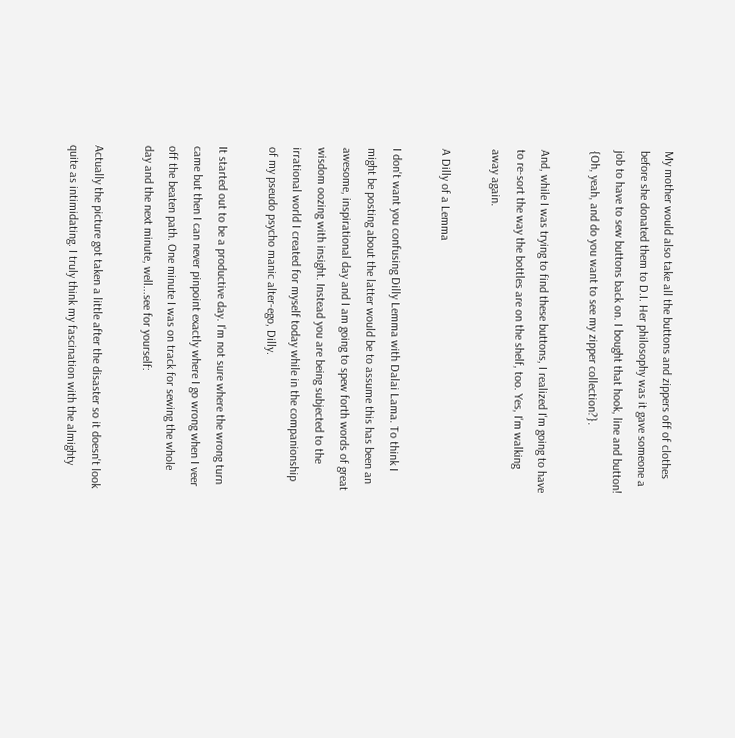My mother would also take all the buttons and zippers off of clothes before she donated them to D.I. Her philosophy was it gave someone a job to have to sew buttons back on. I bought that hook, line and button! {Oh, yeah, and do you want to see my zipper collection?}.

And, while I was trying to find these buttons, I realized I'm going to have to re-sort the way the bottles are on the shelf, too. Yes, I'm walking away again.

A Dilly of a Lemma

I don't want you confusing Dilly Lemma with Dalai Lama. To think I might be posting about the latter would be to assume this has been an awesome, inspirational day and I am going to spew forth words of great wisdom oozing with insight. Instead you are being subjected to the irrational world I created for myself today while in the companionship of my pseudo psycho manic alter-ego, Dilly.

It started out to be a productive day. I'm not sure where the wrong turn came but then I can never pinpoint exactly where I go wrong when I veer off the beaten path. One minute I was on track for sewing the whole day and the next minute, well...see for yourself:

Actually the picture got taken a little after the disaster so it doesn't look quite as intimidating. I truly think my fascination with the almighty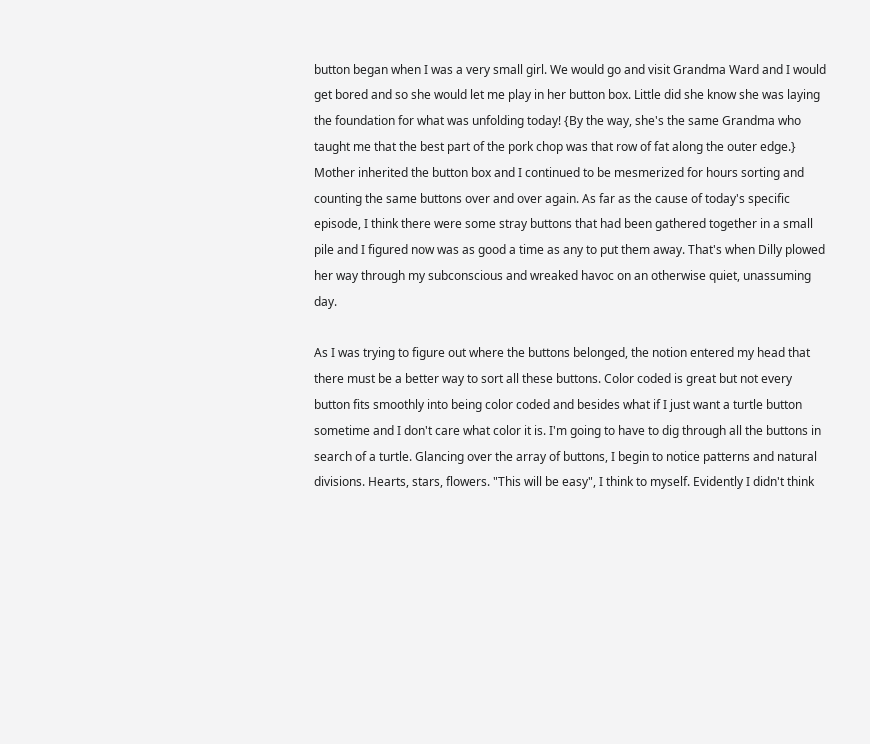button began when I was a very small girl. We would go and visit Grandma Ward and I would get bored and so she would let me play in her button box. Little did she know she was laying the foundation for what was unfolding today! {By the way, she's the same Grandma who taught me that the best part of the pork chop was that row of fat along the outer edge.} Mother inherited the button box and I continued to be mesmerized for hours sorting and counting the same buttons over and over again. As far as the cause of today's specific episode, I think there were some stray buttons that had been gathered together in a small pile and I figured now was as good a time as any to put them away. That's when Dilly plowed her way through my subconscious and wreaked havoc on an otherwise quiet, unassuming day.

As I was trying to figure out where the buttons belonged, the notion entered my head that there must be a better way to sort all these buttons. Color coded is great but not every button fits smoothly into being color coded and besides what if I just want a turtle button sometime and I don't care what color it is. I'm going to have to dig through all the buttons in search of a turtle. Glancing over the array of buttons, I begin to notice patterns and natural divisions. Hearts, stars, flowers. "This will be easy", I think to myself. Evidently I didn't think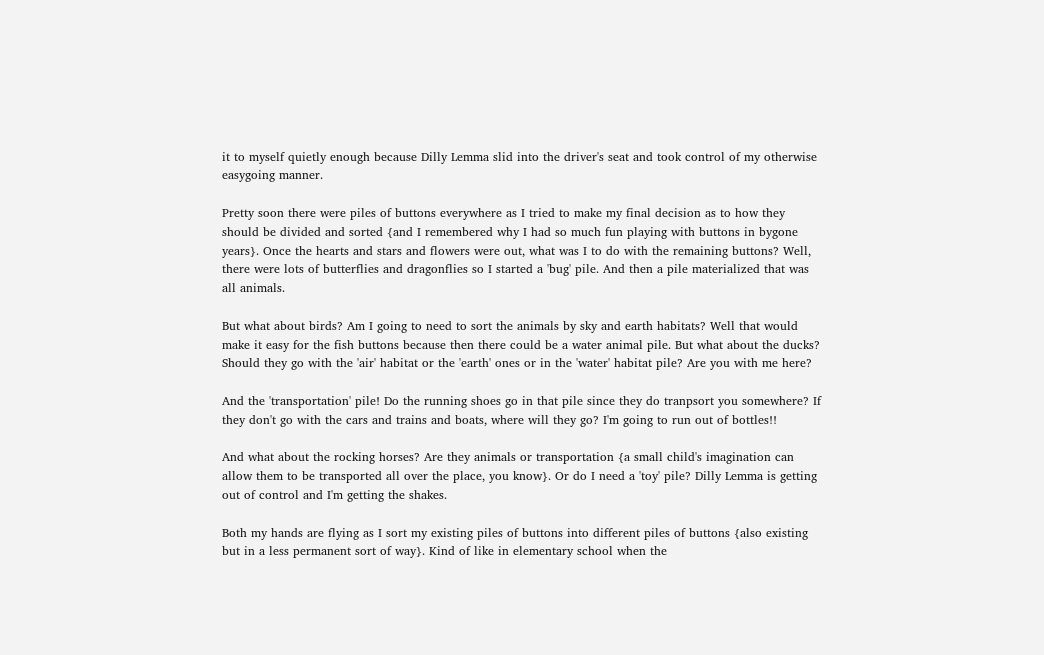it to myself quietly enough because Dilly Lemma slid into the driver's seat and took control of my otherwise easygoing manner.

Pretty soon there were piles of buttons everywhere as I tried to make my final decision as to how they should be divided and sorted {and I remembered why I had so much fun playing with buttons in bygone years}. Once the hearts and stars and flowers were out, what was I to do with the remaining buttons? Well, there were lots of butterflies and dragonflies so I started a 'bug' pile. And then a pile materialized that was all animals.

But what about birds? Am I going to need to sort the animals by sky and earth habitats? Well that would make it easy for the fish buttons because then there could be a water animal pile. But what about the ducks? Should they go with the 'air' habitat or the 'earth' ones or in the 'water' habitat pile? Are you with me here?

And the 'transportation' pile! Do the running shoes go in that pile since they do tranpsort you somewhere? If they don't go with the cars and trains and boats, where will they go? I'm going to run out of bottles!!

And what about the rocking horses? Are they animals or transportation {a small child's imagination can allow them to be transported all over the place, you know}. Or do I need a 'toy' pile? Dilly Lemma is getting out of control and I'm getting the shakes.

Both my hands are flying as I sort my existing piles of buttons into different piles of buttons {also existing but in a less permanent sort of way}. Kind of like in elementary school when the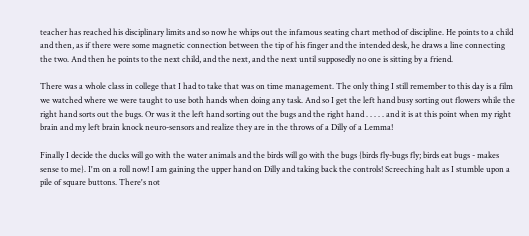teacher has reached his disciplinary limits and so now he whips out the infamous seating chart method of discipline. He points to a child and then, as if there were some magnetic connection between the tip of his finger and the intended desk, he draws a line connecting the two. And then he points to the next child, and the next, and the next until supposedly no one is sitting by a friend.

There was a whole class in college that I had to take that was on time management. The only thing I still remember to this day is a film we watched where we were taught to use both hands when doing any task. And so I get the left hand busy sorting out flowers while the right hand sorts out the bugs. Or was it the left hand sorting out the bugs and the right hand . . . . . and it is at this point when my right brain and my left brain knock neuro-sensors and realize they are in the throws of a Dilly of a Lemma!

Finally I decide the ducks will go with the water animals and the birds will go with the bugs {birds fly-bugs fly; birds eat bugs - makes sense to me}. I'm on a roll now! I am gaining the upper hand on Dilly and taking back the controls! Screeching halt as I stumble upon a pile of square buttons. There's not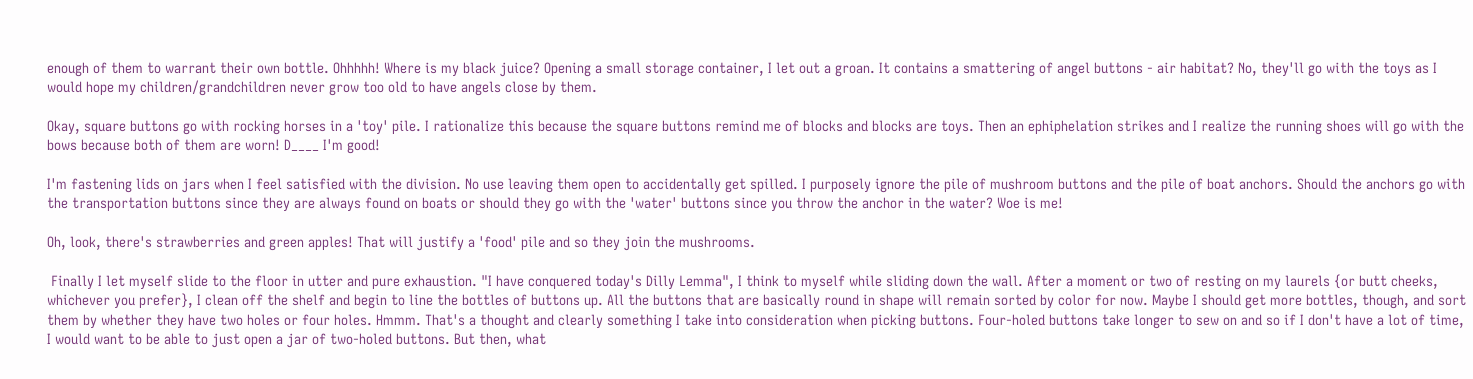enough of them to warrant their own bottle. Ohhhhh! Where is my black juice? Opening a small storage container, I let out a groan. It contains a smattering of angel buttons - air habitat? No, they'll go with the toys as I would hope my children/grandchildren never grow too old to have angels close by them.

Okay, square buttons go with rocking horses in a 'toy' pile. I rationalize this because the square buttons remind me of blocks and blocks are toys. Then an ephiphelation strikes and I realize the running shoes will go with the bows because both of them are worn! D____ I'm good!

I'm fastening lids on jars when I feel satisfied with the division. No use leaving them open to accidentally get spilled. I purposely ignore the pile of mushroom buttons and the pile of boat anchors. Should the anchors go with the transportation buttons since they are always found on boats or should they go with the 'water' buttons since you throw the anchor in the water? Woe is me!

Oh, look, there's strawberries and green apples! That will justify a 'food' pile and so they join the mushrooms.

 Finally I let myself slide to the floor in utter and pure exhaustion. "I have conquered today's Dilly Lemma", I think to myself while sliding down the wall. After a moment or two of resting on my laurels {or butt cheeks, whichever you prefer}, I clean off the shelf and begin to line the bottles of buttons up. All the buttons that are basically round in shape will remain sorted by color for now. Maybe I should get more bottles, though, and sort them by whether they have two holes or four holes. Hmmm. That's a thought and clearly something I take into consideration when picking buttons. Four-holed buttons take longer to sew on and so if I don't have a lot of time, I would want to be able to just open a jar of two-holed buttons. But then, what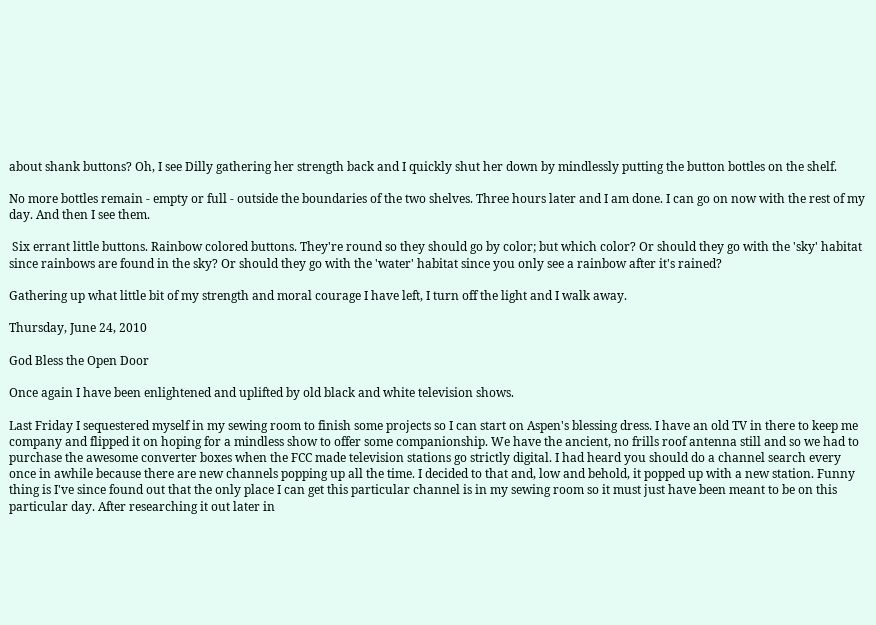about shank buttons? Oh, I see Dilly gathering her strength back and I quickly shut her down by mindlessly putting the button bottles on the shelf.

No more bottles remain - empty or full - outside the boundaries of the two shelves. Three hours later and I am done. I can go on now with the rest of my day. And then I see them.

 Six errant little buttons. Rainbow colored buttons. They're round so they should go by color; but which color? Or should they go with the 'sky' habitat since rainbows are found in the sky? Or should they go with the 'water' habitat since you only see a rainbow after it's rained?

Gathering up what little bit of my strength and moral courage I have left, I turn off the light and I walk away.

Thursday, June 24, 2010

God Bless the Open Door

Once again I have been enlightened and uplifted by old black and white television shows.

Last Friday I sequestered myself in my sewing room to finish some projects so I can start on Aspen's blessing dress. I have an old TV in there to keep me company and flipped it on hoping for a mindless show to offer some companionship. We have the ancient, no frills roof antenna still and so we had to purchase the awesome converter boxes when the FCC made television stations go strictly digital. I had heard you should do a channel search every once in awhile because there are new channels popping up all the time. I decided to that and, low and behold, it popped up with a new station. Funny thing is I've since found out that the only place I can get this particular channel is in my sewing room so it must just have been meant to be on this particular day. After researching it out later in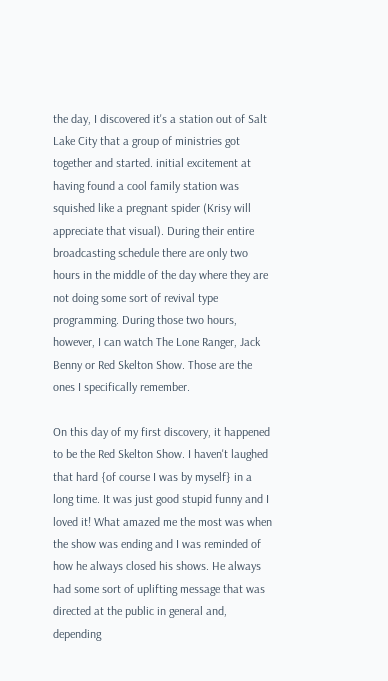the day, I discovered it's a station out of Salt Lake City that a group of ministries got together and started. initial excitement at having found a cool family station was squished like a pregnant spider (Krisy will appreciate that visual). During their entire broadcasting schedule there are only two hours in the middle of the day where they are not doing some sort of revival type programming. During those two hours, however, I can watch The Lone Ranger, Jack Benny or Red Skelton Show. Those are the ones I specifically remember.

On this day of my first discovery, it happened to be the Red Skelton Show. I haven't laughed that hard {of course I was by myself} in a long time. It was just good stupid funny and I loved it! What amazed me the most was when the show was ending and I was reminded of how he always closed his shows. He always had some sort of uplifting message that was directed at the public in general and, depending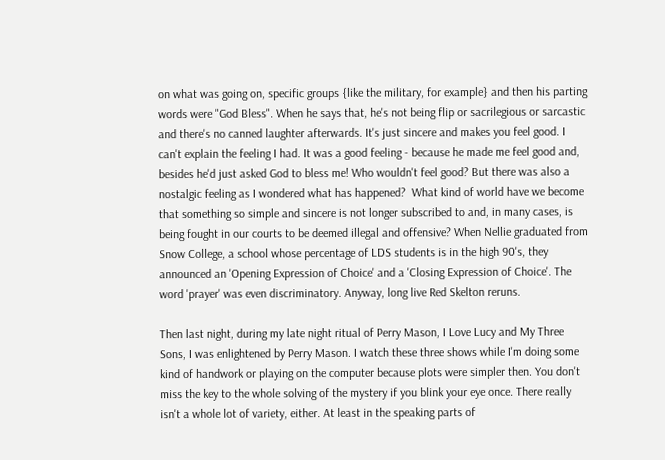on what was going on, specific groups {like the military, for example} and then his parting words were "God Bless". When he says that, he's not being flip or sacrilegious or sarcastic and there's no canned laughter afterwards. It's just sincere and makes you feel good. I can't explain the feeling I had. It was a good feeling - because he made me feel good and, besides he'd just asked God to bless me! Who wouldn't feel good? But there was also a nostalgic feeling as I wondered what has happened?  What kind of world have we become that something so simple and sincere is not longer subscribed to and, in many cases, is being fought in our courts to be deemed illegal and offensive? When Nellie graduated from Snow College, a school whose percentage of LDS students is in the high 90's, they announced an 'Opening Expression of Choice' and a 'Closing Expression of Choice'. The word 'prayer' was even discriminatory. Anyway, long live Red Skelton reruns.

Then last night, during my late night ritual of Perry Mason, I Love Lucy and My Three Sons, I was enlightened by Perry Mason. I watch these three shows while I'm doing some kind of handwork or playing on the computer because plots were simpler then. You don't miss the key to the whole solving of the mystery if you blink your eye once. There really isn't a whole lot of variety, either. At least in the speaking parts of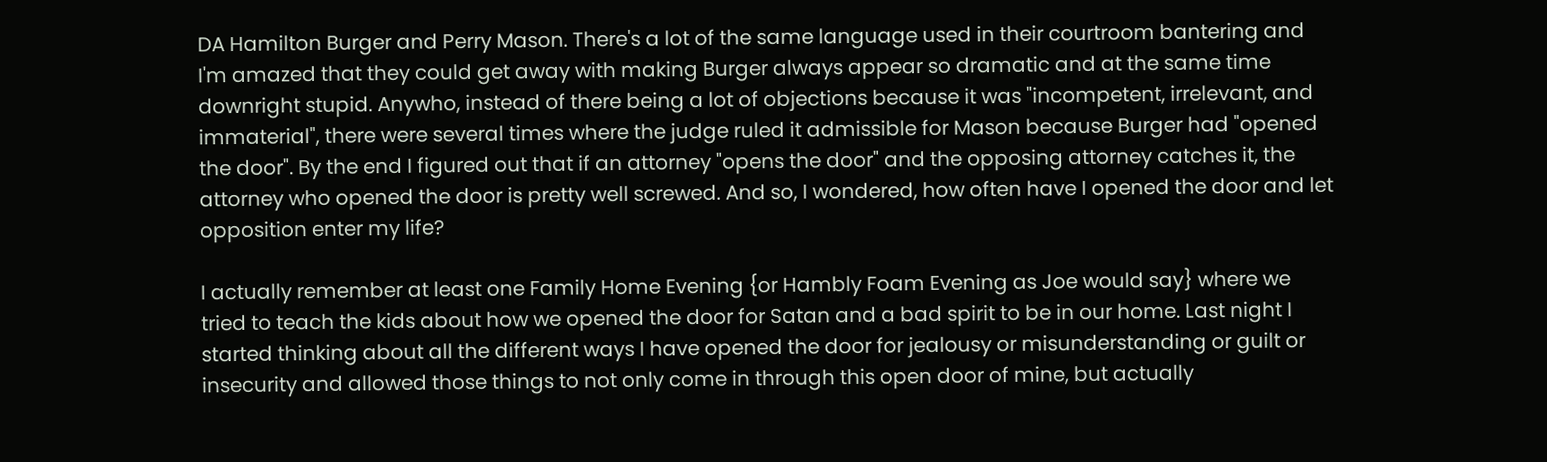DA Hamilton Burger and Perry Mason. There's a lot of the same language used in their courtroom bantering and I'm amazed that they could get away with making Burger always appear so dramatic and at the same time downright stupid. Anywho, instead of there being a lot of objections because it was "incompetent, irrelevant, and immaterial", there were several times where the judge ruled it admissible for Mason because Burger had "opened the door". By the end I figured out that if an attorney "opens the door" and the opposing attorney catches it, the attorney who opened the door is pretty well screwed. And so, I wondered, how often have I opened the door and let opposition enter my life?

I actually remember at least one Family Home Evening {or Hambly Foam Evening as Joe would say} where we tried to teach the kids about how we opened the door for Satan and a bad spirit to be in our home. Last night I started thinking about all the different ways I have opened the door for jealousy or misunderstanding or guilt or insecurity and allowed those things to not only come in through this open door of mine, but actually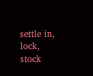settle in, lock, stock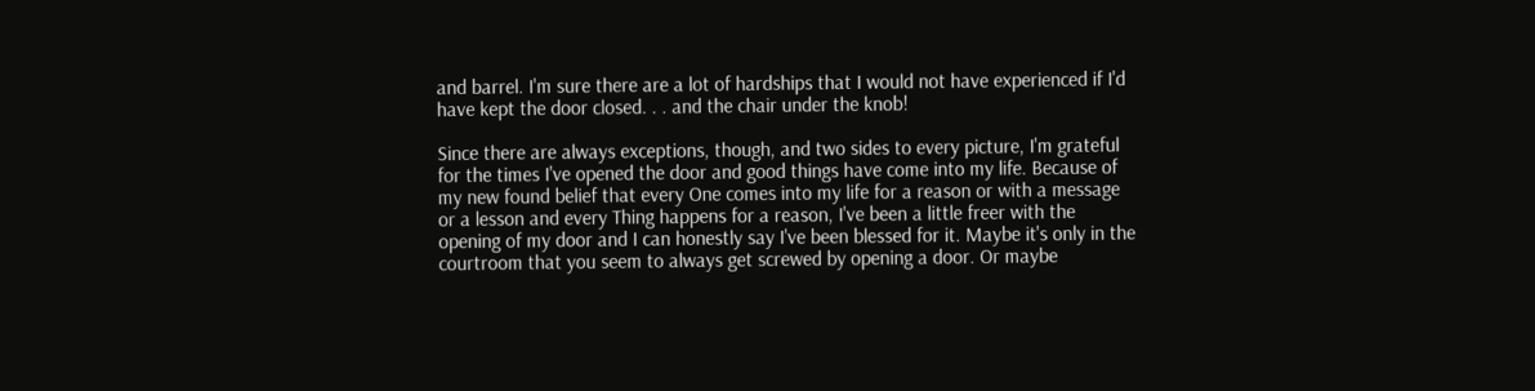and barrel. I'm sure there are a lot of hardships that I would not have experienced if I'd have kept the door closed. . . and the chair under the knob!

Since there are always exceptions, though, and two sides to every picture, I'm grateful for the times I've opened the door and good things have come into my life. Because of my new found belief that every One comes into my life for a reason or with a message or a lesson and every Thing happens for a reason, I've been a little freer with the opening of my door and I can honestly say I've been blessed for it. Maybe it's only in the courtroom that you seem to always get screwed by opening a door. Or maybe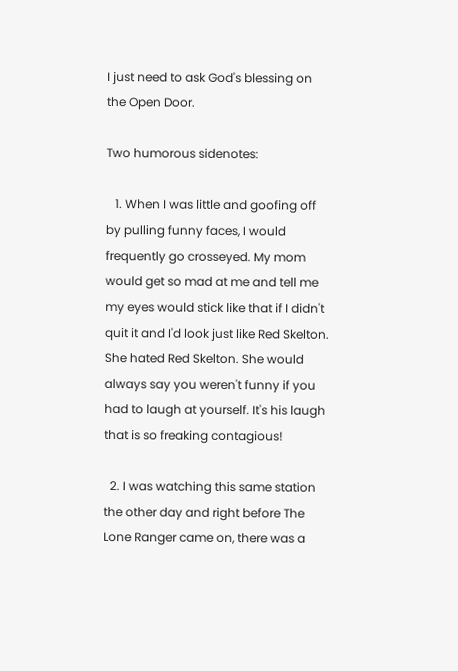I just need to ask God's blessing on the Open Door.

Two humorous sidenotes:

   1. When I was little and goofing off by pulling funny faces, I would frequently go crosseyed. My mom would get so mad at me and tell me my eyes would stick like that if I didn't quit it and I'd look just like Red Skelton. She hated Red Skelton. She would always say you weren't funny if you had to laugh at yourself. It's his laugh that is so freaking contagious!

  2. I was watching this same station the other day and right before The Lone Ranger came on, there was a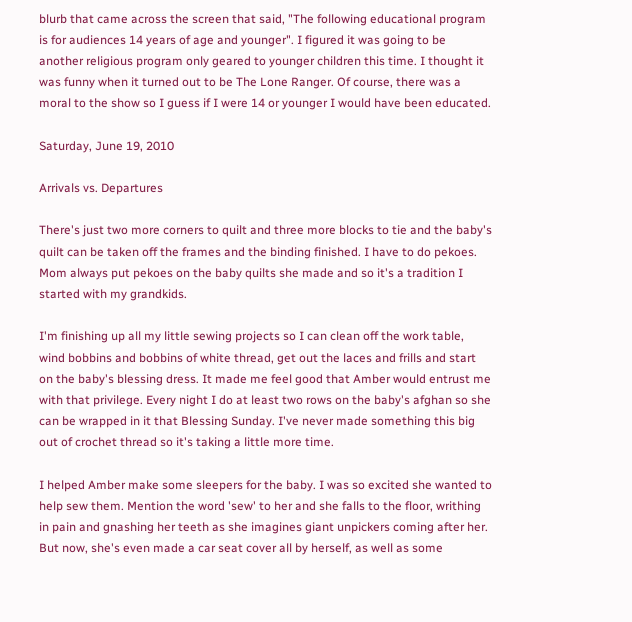blurb that came across the screen that said, "The following educational program is for audiences 14 years of age and younger". I figured it was going to be another religious program only geared to younger children this time. I thought it was funny when it turned out to be The Lone Ranger. Of course, there was a moral to the show so I guess if I were 14 or younger I would have been educated.

Saturday, June 19, 2010

Arrivals vs. Departures

There's just two more corners to quilt and three more blocks to tie and the baby's quilt can be taken off the frames and the binding finished. I have to do pekoes. Mom always put pekoes on the baby quilts she made and so it's a tradition I started with my grandkids.

I'm finishing up all my little sewing projects so I can clean off the work table, wind bobbins and bobbins of white thread, get out the laces and frills and start on the baby's blessing dress. It made me feel good that Amber would entrust me with that privilege. Every night I do at least two rows on the baby's afghan so she can be wrapped in it that Blessing Sunday. I've never made something this big out of crochet thread so it's taking a little more time.

I helped Amber make some sleepers for the baby. I was so excited she wanted to help sew them. Mention the word 'sew' to her and she falls to the floor, writhing in pain and gnashing her teeth as she imagines giant unpickers coming after her. But now, she's even made a car seat cover all by herself, as well as some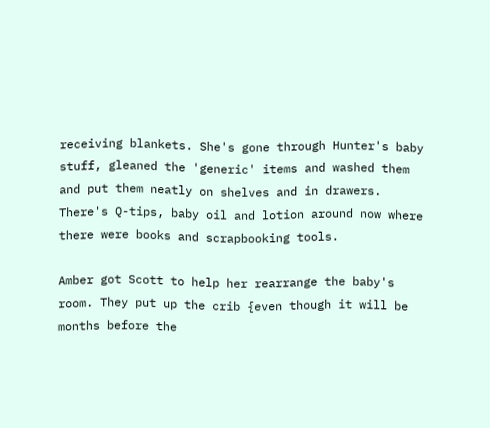receiving blankets. She's gone through Hunter's baby stuff, gleaned the 'generic' items and washed them and put them neatly on shelves and in drawers. There's Q-tips, baby oil and lotion around now where there were books and scrapbooking tools.

Amber got Scott to help her rearrange the baby's room. They put up the crib {even though it will be months before the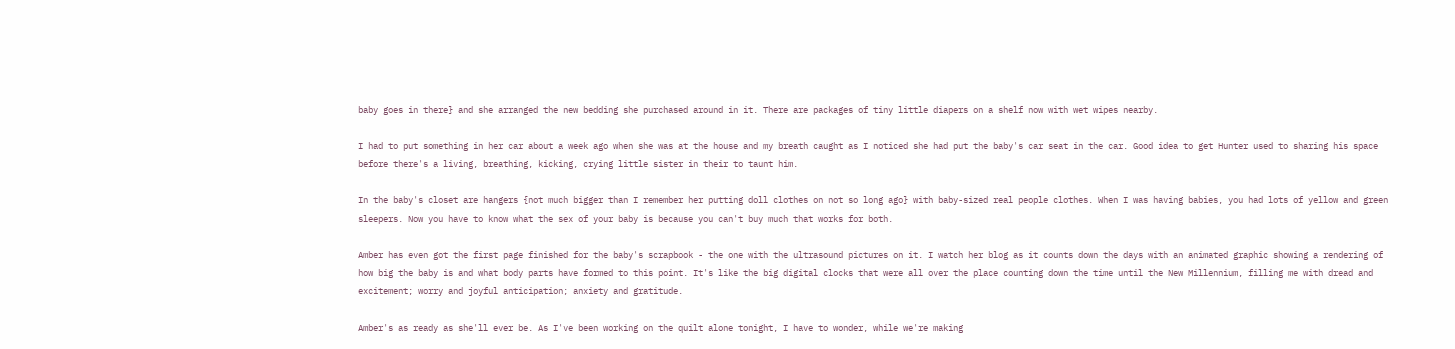baby goes in there} and she arranged the new bedding she purchased around in it. There are packages of tiny little diapers on a shelf now with wet wipes nearby.

I had to put something in her car about a week ago when she was at the house and my breath caught as I noticed she had put the baby's car seat in the car. Good idea to get Hunter used to sharing his space before there's a living, breathing, kicking, crying little sister in their to taunt him.

In the baby's closet are hangers {not much bigger than I remember her putting doll clothes on not so long ago} with baby-sized real people clothes. When I was having babies, you had lots of yellow and green sleepers. Now you have to know what the sex of your baby is because you can't buy much that works for both.

Amber has even got the first page finished for the baby's scrapbook - the one with the ultrasound pictures on it. I watch her blog as it counts down the days with an animated graphic showing a rendering of how big the baby is and what body parts have formed to this point. It's like the big digital clocks that were all over the place counting down the time until the New Millennium, filling me with dread and excitement; worry and joyful anticipation; anxiety and gratitude.

Amber's as ready as she'll ever be. As I've been working on the quilt alone tonight, I have to wonder, while we're making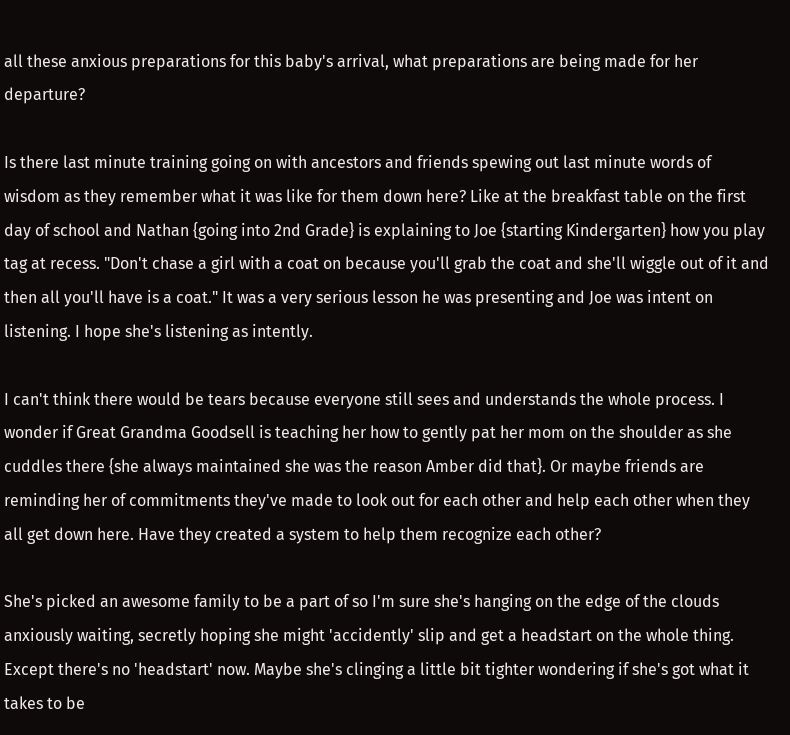all these anxious preparations for this baby's arrival, what preparations are being made for her departure?

Is there last minute training going on with ancestors and friends spewing out last minute words of wisdom as they remember what it was like for them down here? Like at the breakfast table on the first day of school and Nathan {going into 2nd Grade} is explaining to Joe {starting Kindergarten} how you play tag at recess. "Don't chase a girl with a coat on because you'll grab the coat and she'll wiggle out of it and then all you'll have is a coat." It was a very serious lesson he was presenting and Joe was intent on listening. I hope she's listening as intently.

I can't think there would be tears because everyone still sees and understands the whole process. I wonder if Great Grandma Goodsell is teaching her how to gently pat her mom on the shoulder as she cuddles there {she always maintained she was the reason Amber did that}. Or maybe friends are reminding her of commitments they've made to look out for each other and help each other when they all get down here. Have they created a system to help them recognize each other?

She's picked an awesome family to be a part of so I'm sure she's hanging on the edge of the clouds anxiously waiting, secretly hoping she might 'accidently' slip and get a headstart on the whole thing. Except there's no 'headstart' now. Maybe she's clinging a little bit tighter wondering if she's got what it takes to be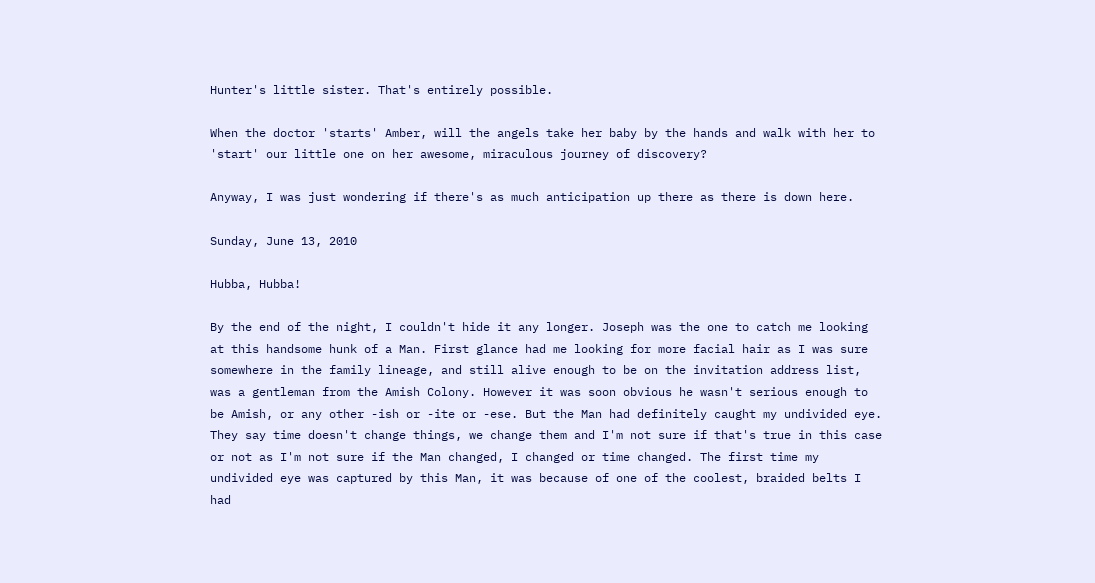Hunter's little sister. That's entirely possible.

When the doctor 'starts' Amber, will the angels take her baby by the hands and walk with her to 'start' our little one on her awesome, miraculous journey of discovery?

Anyway, I was just wondering if there's as much anticipation up there as there is down here.

Sunday, June 13, 2010

Hubba, Hubba!

By the end of the night, I couldn't hide it any longer. Joseph was the one to catch me looking at this handsome hunk of a Man. First glance had me looking for more facial hair as I was sure somewhere in the family lineage, and still alive enough to be on the invitation address list, was a gentleman from the Amish Colony. However it was soon obvious he wasn't serious enough to be Amish, or any other -ish or -ite or -ese. But the Man had definitely caught my undivided eye. They say time doesn't change things, we change them and I'm not sure if that's true in this case or not as I'm not sure if the Man changed, I changed or time changed. The first time my undivided eye was captured by this Man, it was because of one of the coolest, braided belts I had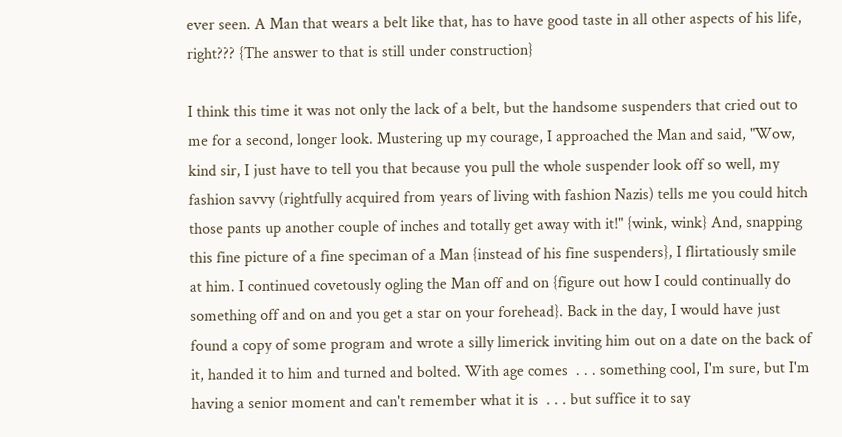ever seen. A Man that wears a belt like that, has to have good taste in all other aspects of his life, right??? {The answer to that is still under construction}

I think this time it was not only the lack of a belt, but the handsome suspenders that cried out to me for a second, longer look. Mustering up my courage, I approached the Man and said, "Wow, kind sir, I just have to tell you that because you pull the whole suspender look off so well, my fashion savvy (rightfully acquired from years of living with fashion Nazis) tells me you could hitch those pants up another couple of inches and totally get away with it!" {wink, wink} And, snapping this fine picture of a fine speciman of a Man {instead of his fine suspenders}, I flirtatiously smile at him. I continued covetously ogling the Man off and on {figure out how I could continually do something off and on and you get a star on your forehead}. Back in the day, I would have just found a copy of some program and wrote a silly limerick inviting him out on a date on the back of it, handed it to him and turned and bolted. With age comes  . . . something cool, I'm sure, but I'm having a senior moment and can't remember what it is  . . . but suffice it to say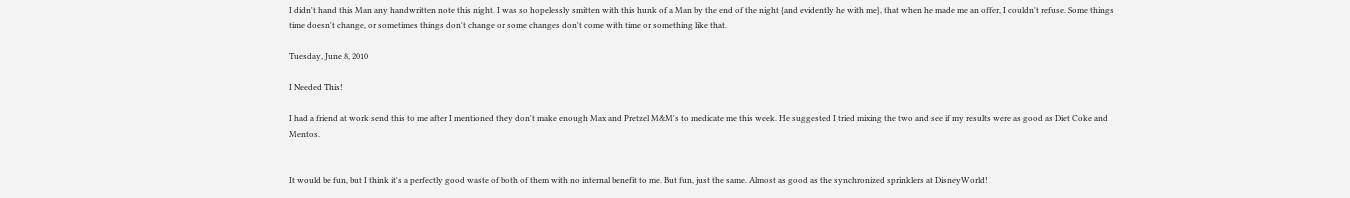I didn't hand this Man any handwritten note this night. I was so hopelessly smitten with this hunk of a Man by the end of the night {and evidently he with me}, that when he made me an offer, I couldn't refuse. Some things time doesn't change, or sometimes things don't change or some changes don't come with time or something like that.

Tuesday, June 8, 2010

I Needed This!

I had a friend at work send this to me after I mentioned they don't make enough Max and Pretzel M&M's to medicate me this week. He suggested I tried mixing the two and see if my results were as good as Diet Coke and Mentos.


It would be fun, but I think it's a perfectly good waste of both of them with no internal benefit to me. But fun, just the same. Almost as good as the synchronized sprinklers at DisneyWorld!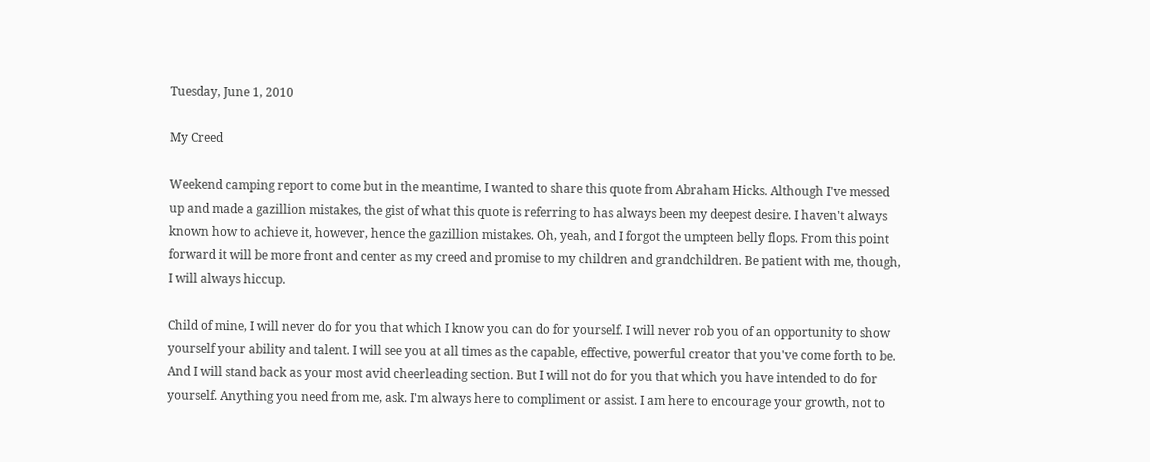Tuesday, June 1, 2010

My Creed

Weekend camping report to come but in the meantime, I wanted to share this quote from Abraham Hicks. Although I've messed up and made a gazillion mistakes, the gist of what this quote is referring to has always been my deepest desire. I haven't always known how to achieve it, however, hence the gazillion mistakes. Oh, yeah, and I forgot the umpteen belly flops. From this point forward it will be more front and center as my creed and promise to my children and grandchildren. Be patient with me, though, I will always hiccup.

Child of mine, I will never do for you that which I know you can do for yourself. I will never rob you of an opportunity to show yourself your ability and talent. I will see you at all times as the capable, effective, powerful creator that you've come forth to be. And I will stand back as your most avid cheerleading section. But I will not do for you that which you have intended to do for yourself. Anything you need from me, ask. I'm always here to compliment or assist. I am here to encourage your growth, not to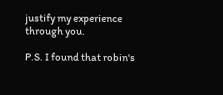justify my experience through you.

P.S. I found that robin's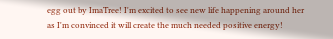egg out by ImaTree! I'm excited to see new life happening around her as I'm convinced it will create the much needed positive energy!